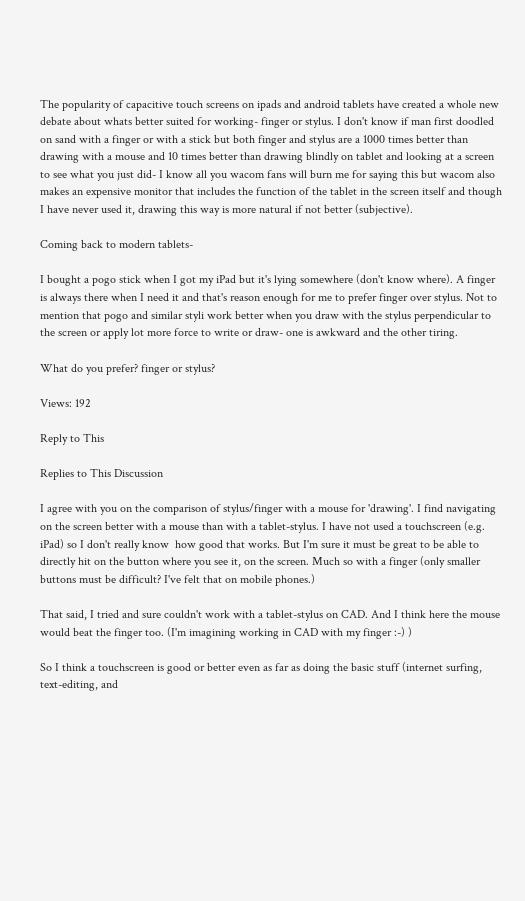The popularity of capacitive touch screens on ipads and android tablets have created a whole new debate about whats better suited for working- finger or stylus. I don't know if man first doodled on sand with a finger or with a stick but both finger and stylus are a 1000 times better than drawing with a mouse and 10 times better than drawing blindly on tablet and looking at a screen to see what you just did- I know all you wacom fans will burn me for saying this but wacom also makes an expensive monitor that includes the function of the tablet in the screen itself and though I have never used it, drawing this way is more natural if not better (subjective).

Coming back to modern tablets-

I bought a pogo stick when I got my iPad but it's lying somewhere (don't know where). A finger is always there when I need it and that's reason enough for me to prefer finger over stylus. Not to mention that pogo and similar styli work better when you draw with the stylus perpendicular to the screen or apply lot more force to write or draw- one is awkward and the other tiring.

What do you prefer? finger or stylus?

Views: 192

Reply to This

Replies to This Discussion

I agree with you on the comparison of stylus/finger with a mouse for 'drawing'. I find navigating on the screen better with a mouse than with a tablet-stylus. I have not used a touchscreen (e.g. iPad) so I don't really know  how good that works. But I'm sure it must be great to be able to directly hit on the button where you see it, on the screen. Much so with a finger (only smaller buttons must be difficult? I've felt that on mobile phones.)

That said, I tried and sure couldn't work with a tablet-stylus on CAD. And I think here the mouse would beat the finger too. (I'm imagining working in CAD with my finger :-) )

So I think a touchscreen is good or better even as far as doing the basic stuff (internet surfing, text-editing, and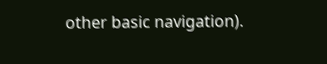other basic navigation).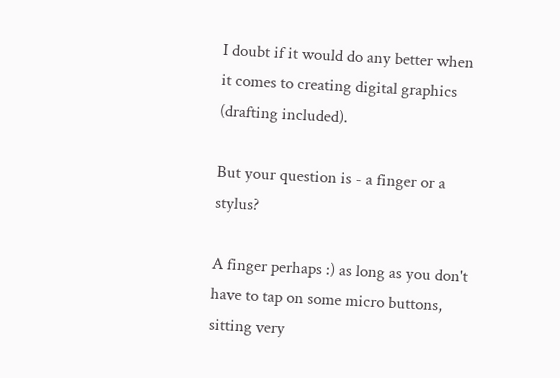I doubt if it would do any better when it comes to creating digital graphics (drafting included).

But your question is - a finger or a stylus?

A finger perhaps :) as long as you don't have to tap on some micro buttons, sitting very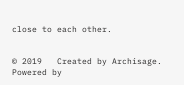close to each other.


© 2019   Created by Archisage.   Powered by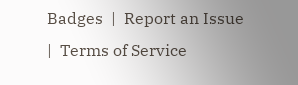Badges  |  Report an Issue  |  Terms of Service